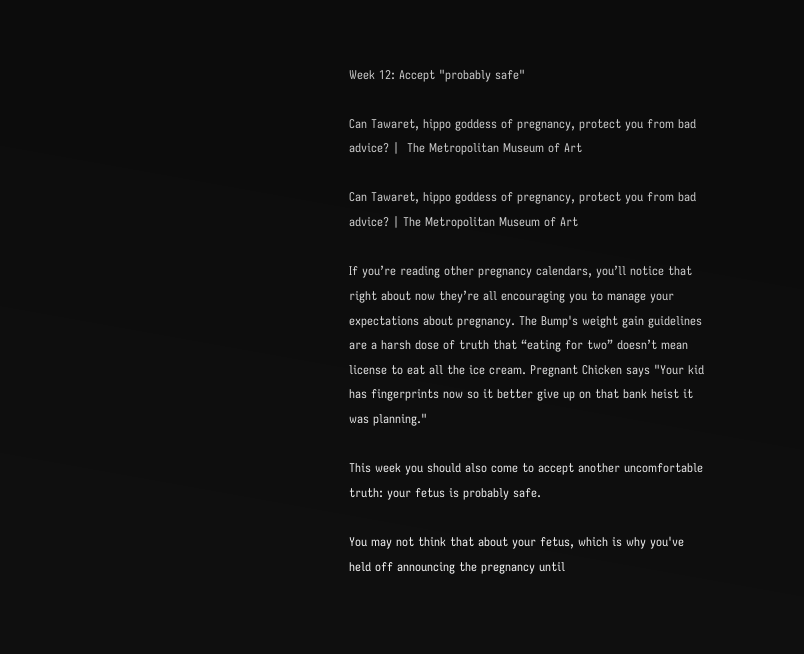Week 12: Accept "probably safe"

Can Tawaret, hippo goddess of pregnancy, protect you from bad advice? |  The Metropolitan Museum of Art

Can Tawaret, hippo goddess of pregnancy, protect you from bad advice? | The Metropolitan Museum of Art

If you’re reading other pregnancy calendars, you’ll notice that right about now they’re all encouraging you to manage your expectations about pregnancy. The Bump's weight gain guidelines are a harsh dose of truth that “eating for two” doesn’t mean license to eat all the ice cream. Pregnant Chicken says "Your kid has fingerprints now so it better give up on that bank heist it was planning."

This week you should also come to accept another uncomfortable truth: your fetus is probably safe.

You may not think that about your fetus, which is why you've held off announcing the pregnancy until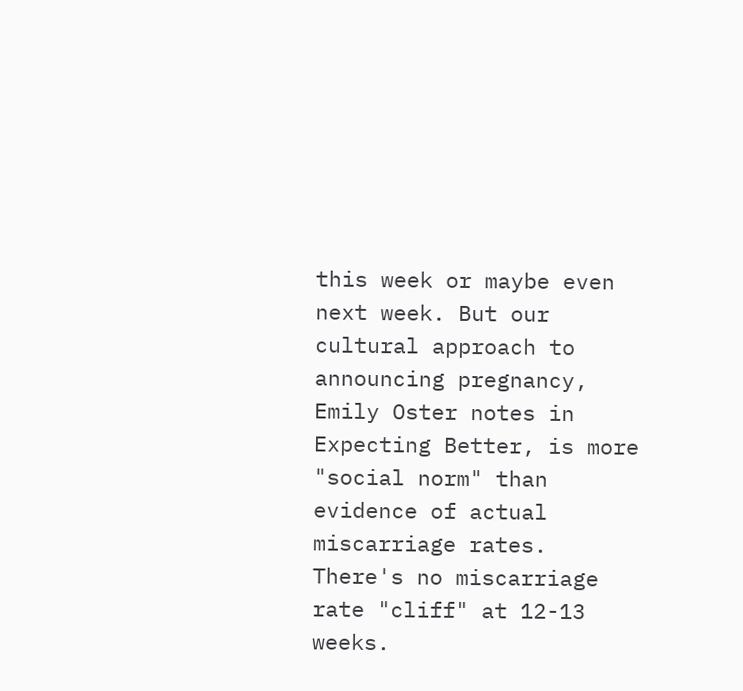this week or maybe even next week. But our cultural approach to announcing pregnancy, Emily Oster notes in Expecting Better, is more "social norm" than evidence of actual miscarriage rates. There's no miscarriage rate "cliff" at 12-13 weeks.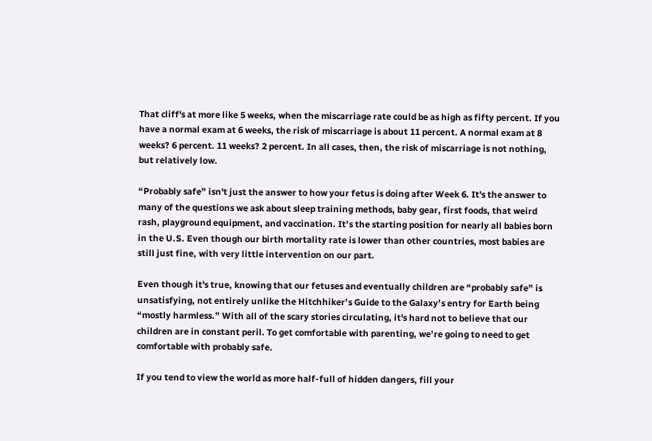That cliff's at more like 5 weeks, when the miscarriage rate could be as high as fifty percent. If you have a normal exam at 6 weeks, the risk of miscarriage is about 11 percent. A normal exam at 8 weeks? 6 percent. 11 weeks? 2 percent. In all cases, then, the risk of miscarriage is not nothing, but relatively low.

“Probably safe” isn't just the answer to how your fetus is doing after Week 6. It's the answer to many of the questions we ask about sleep training methods, baby gear, first foods, that weird rash, playground equipment, and vaccination. It’s the starting position for nearly all babies born in the U.S. Even though our birth mortality rate is lower than other countries, most babies are still just fine, with very little intervention on our part.

Even though it's true, knowing that our fetuses and eventually children are “probably safe” is unsatisfying, not entirely unlike the Hitchhiker’s Guide to the Galaxy’s entry for Earth being “mostly harmless.” With all of the scary stories circulating, it's hard not to believe that our children are in constant peril. To get comfortable with parenting, we’re going to need to get comfortable with probably safe.

If you tend to view the world as more half-full of hidden dangers, fill your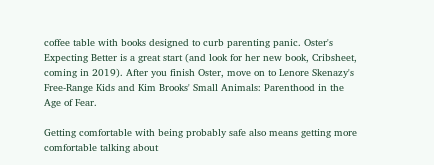coffee table with books designed to curb parenting panic. Oster's Expecting Better is a great start (and look for her new book, Cribsheet, coming in 2019). After you finish Oster, move on to Lenore Skenazy's Free-Range Kids and Kim Brooks' Small Animals: Parenthood in the Age of Fear.

Getting comfortable with being probably safe also means getting more comfortable talking about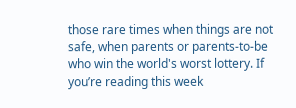those rare times when things are not safe, when parents or parents-to-be who win the world's worst lottery. If you’re reading this week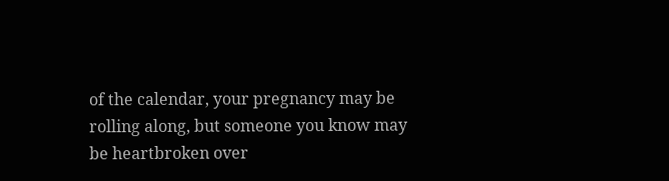of the calendar, your pregnancy may be rolling along, but someone you know may be heartbroken over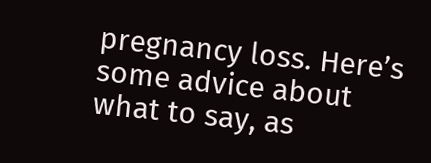pregnancy loss. Here’s some advice about what to say, as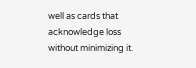well as cards that acknowledge loss without minimizing it.